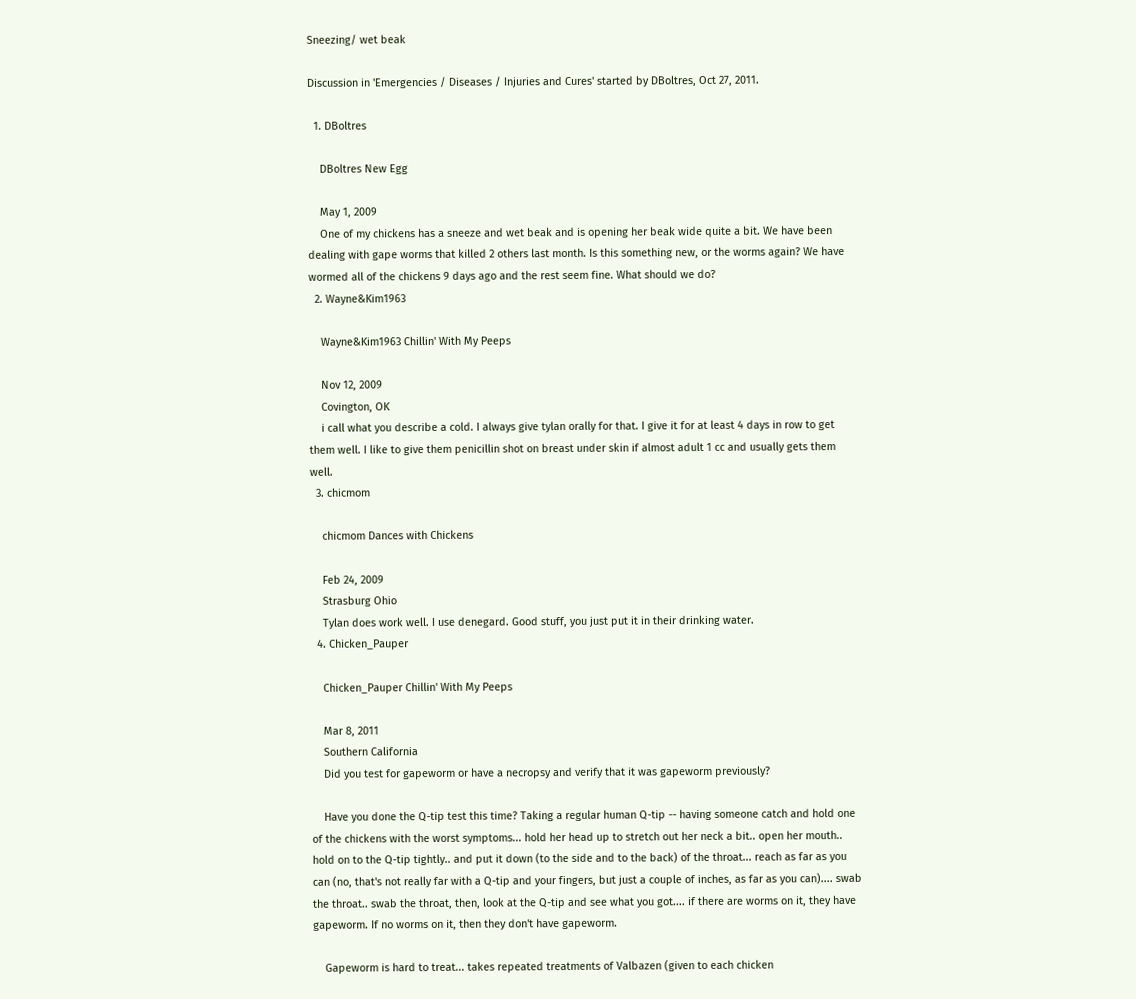Sneezing/ wet beak

Discussion in 'Emergencies / Diseases / Injuries and Cures' started by DBoltres, Oct 27, 2011.

  1. DBoltres

    DBoltres New Egg

    May 1, 2009
    One of my chickens has a sneeze and wet beak and is opening her beak wide quite a bit. We have been dealing with gape worms that killed 2 others last month. Is this something new, or the worms again? We have wormed all of the chickens 9 days ago and the rest seem fine. What should we do?
  2. Wayne&Kim1963

    Wayne&Kim1963 Chillin' With My Peeps

    Nov 12, 2009
    Covington, OK
    i call what you describe a cold. I always give tylan orally for that. I give it for at least 4 days in row to get them well. I like to give them penicillin shot on breast under skin if almost adult 1 cc and usually gets them well.
  3. chicmom

    chicmom Dances with Chickens

    Feb 24, 2009
    Strasburg Ohio
    Tylan does work well. I use denegard. Good stuff, you just put it in their drinking water.
  4. Chicken_Pauper

    Chicken_Pauper Chillin' With My Peeps

    Mar 8, 2011
    Southern California
    Did you test for gapeworm or have a necropsy and verify that it was gapeworm previously?

    Have you done the Q-tip test this time? Taking a regular human Q-tip -- having someone catch and hold one of the chickens with the worst symptoms... hold her head up to stretch out her neck a bit.. open her mouth.. hold on to the Q-tip tightly.. and put it down (to the side and to the back) of the throat... reach as far as you can (no, that's not really far with a Q-tip and your fingers, but just a couple of inches, as far as you can).... swab the throat.. swab the throat, then, look at the Q-tip and see what you got.... if there are worms on it, they have gapeworm. If no worms on it, then they don't have gapeworm.

    Gapeworm is hard to treat... takes repeated treatments of Valbazen (given to each chicken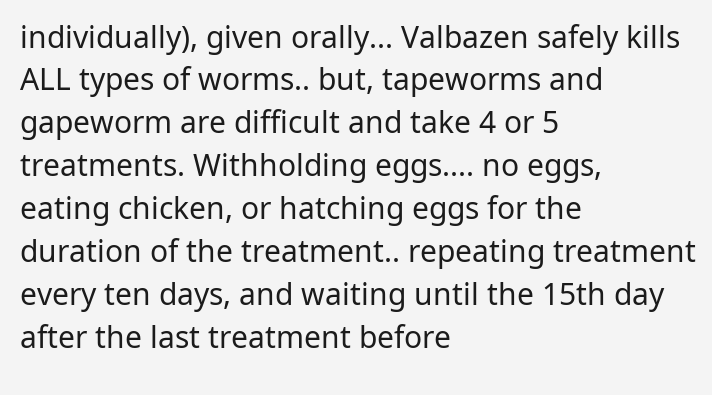individually), given orally... Valbazen safely kills ALL types of worms.. but, tapeworms and gapeworm are difficult and take 4 or 5 treatments. Withholding eggs.... no eggs, eating chicken, or hatching eggs for the duration of the treatment.. repeating treatment every ten days, and waiting until the 15th day after the last treatment before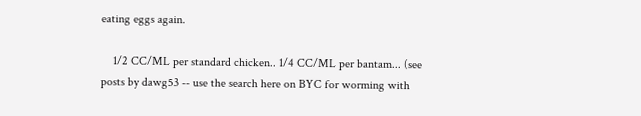eating eggs again.

    1/2 CC/ML per standard chicken.. 1/4 CC/ML per bantam... (see posts by dawg53 -- use the search here on BYC for worming with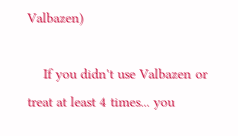Valbazen)

    If you didn't use Valbazen or treat at least 4 times... you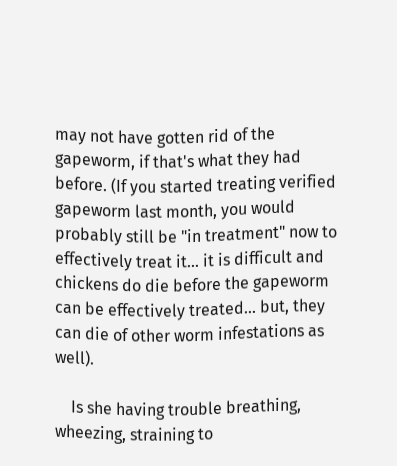may not have gotten rid of the gapeworm, if that's what they had before. (If you started treating verified gapeworm last month, you would probably still be "in treatment" now to effectively treat it... it is difficult and chickens do die before the gapeworm can be effectively treated... but, they can die of other worm infestations as well).

    Is she having trouble breathing, wheezing, straining to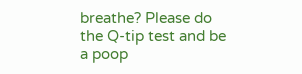breathe? Please do the Q-tip test and be a poop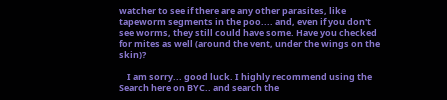watcher to see if there are any other parasites, like tapeworm segments in the poo.... and, even if you don't see worms, they still could have some. Have you checked for mites as well (around the vent, under the wings on the skin)?

    I am sorry... good luck. I highly recommend using the Search here on BYC.. and search the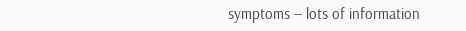symptoms -- lots of information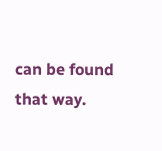can be found that way.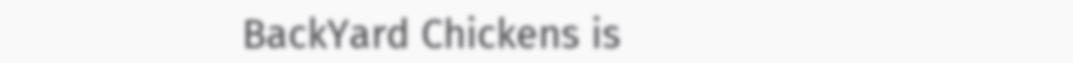BackYard Chickens is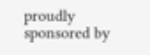proudly sponsored by